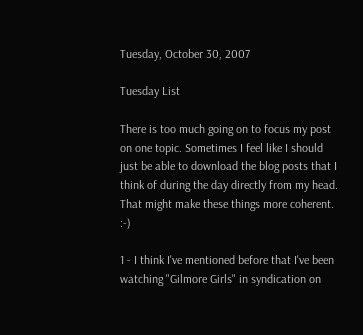Tuesday, October 30, 2007

Tuesday List

There is too much going on to focus my post on one topic. Sometimes I feel like I should just be able to download the blog posts that I think of during the day directly from my head. That might make these things more coherent. :-)

1 - I think I've mentioned before that I've been watching "Gilmore Girls" in syndication on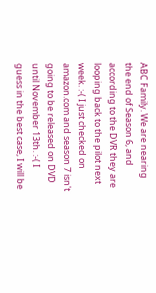ABC Family. We are nearing the end of Season 6, and according to the DVR they are looping back to the pilot next week. :-( I just checked on amazon.com and season 7 isn't going to be released on DVD until November 13th. :-( I guess in the best case, I will be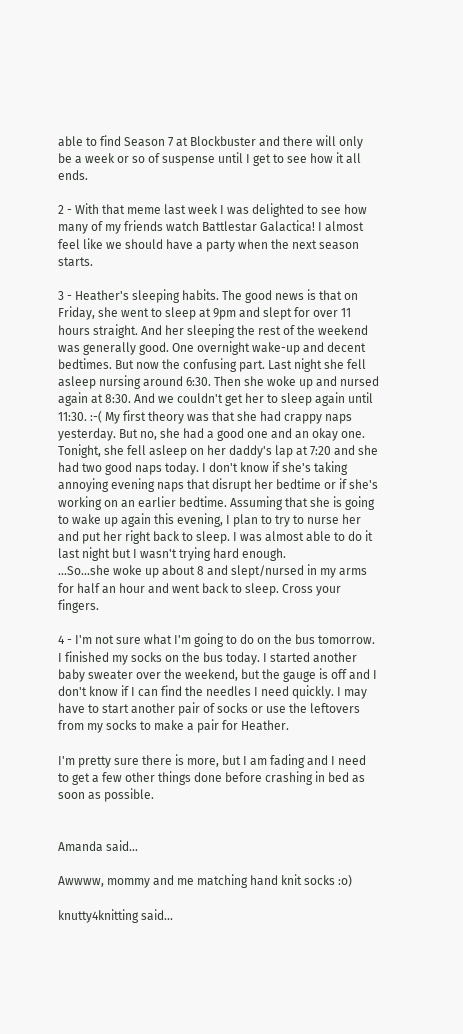able to find Season 7 at Blockbuster and there will only be a week or so of suspense until I get to see how it all ends.

2 - With that meme last week I was delighted to see how many of my friends watch Battlestar Galactica! I almost feel like we should have a party when the next season starts.

3 - Heather's sleeping habits. The good news is that on Friday, she went to sleep at 9pm and slept for over 11 hours straight. And her sleeping the rest of the weekend was generally good. One overnight wake-up and decent bedtimes. But now the confusing part. Last night she fell asleep nursing around 6:30. Then she woke up and nursed again at 8:30. And we couldn't get her to sleep again until 11:30. :-( My first theory was that she had crappy naps yesterday. But no, she had a good one and an okay one. Tonight, she fell asleep on her daddy's lap at 7:20 and she had two good naps today. I don't know if she's taking annoying evening naps that disrupt her bedtime or if she's working on an earlier bedtime. Assuming that she is going to wake up again this evening, I plan to try to nurse her and put her right back to sleep. I was almost able to do it last night but I wasn't trying hard enough.
...So...she woke up about 8 and slept/nursed in my arms for half an hour and went back to sleep. Cross your fingers.

4 - I'm not sure what I'm going to do on the bus tomorrow. I finished my socks on the bus today. I started another baby sweater over the weekend, but the gauge is off and I don't know if I can find the needles I need quickly. I may have to start another pair of socks or use the leftovers from my socks to make a pair for Heather.

I'm pretty sure there is more, but I am fading and I need to get a few other things done before crashing in bed as soon as possible.


Amanda said...

Awwww, mommy and me matching hand knit socks :o)

knutty4knitting said...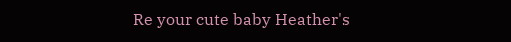Re your cute baby Heather's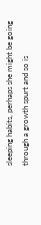sleeping habits, perhaps she might be going through a growth spurt and so is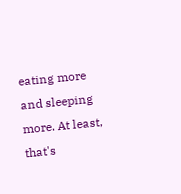eating more and sleeping more. At least, that's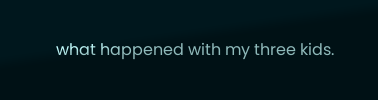what happened with my three kids.